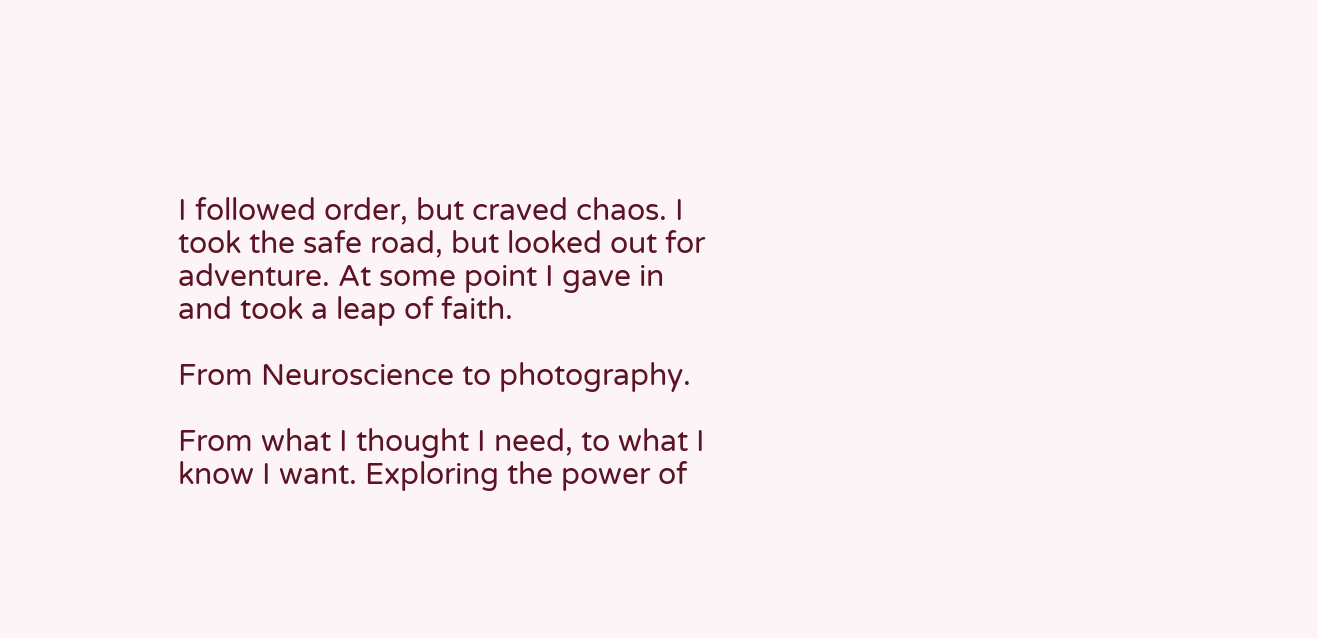I followed order, but craved chaos. I took the safe road, but looked out for adventure. At some point I gave in and took a leap of faith.

From Neuroscience to photography.

From what I thought I need, to what I know I want. Exploring the power of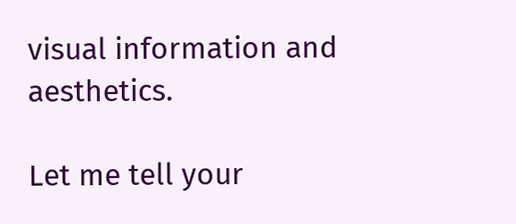visual information and aesthetics.

Let me tell your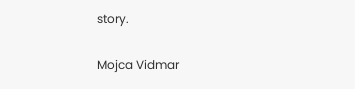story.

Mojca Vidmar